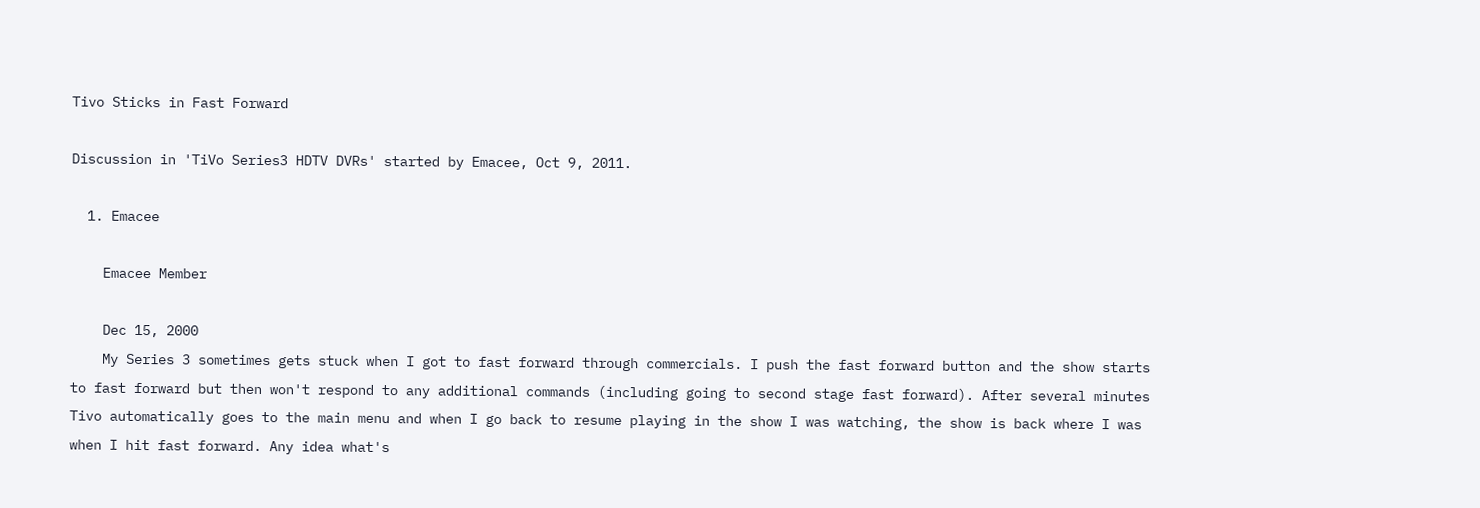Tivo Sticks in Fast Forward

Discussion in 'TiVo Series3 HDTV DVRs' started by Emacee, Oct 9, 2011.

  1. Emacee

    Emacee Member

    Dec 15, 2000
    My Series 3 sometimes gets stuck when I got to fast forward through commercials. I push the fast forward button and the show starts to fast forward but then won't respond to any additional commands (including going to second stage fast forward). After several minutes Tivo automatically goes to the main menu and when I go back to resume playing in the show I was watching, the show is back where I was when I hit fast forward. Any idea what's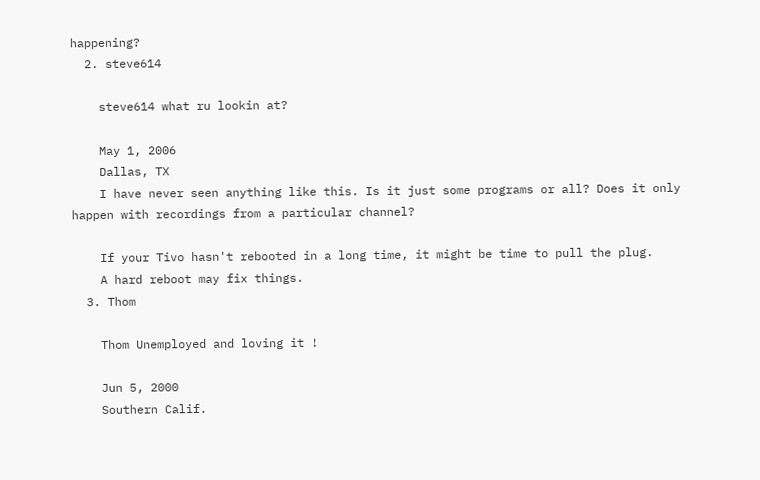happening?
  2. steve614

    steve614 what ru lookin at?

    May 1, 2006
    Dallas, TX
    I have never seen anything like this. Is it just some programs or all? Does it only happen with recordings from a particular channel?

    If your Tivo hasn't rebooted in a long time, it might be time to pull the plug.
    A hard reboot may fix things.
  3. Thom

    Thom Unemployed and loving it !

    Jun 5, 2000
    Southern Calif.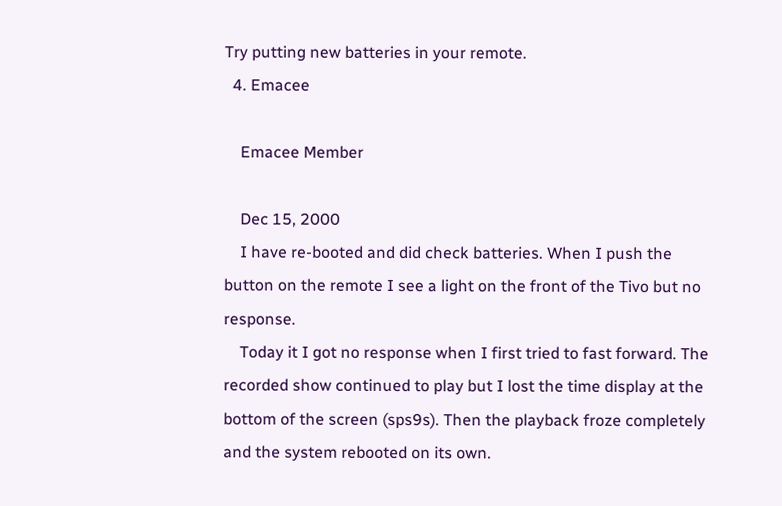Try putting new batteries in your remote.
  4. Emacee

    Emacee Member

    Dec 15, 2000
    I have re-booted and did check batteries. When I push the button on the remote I see a light on the front of the Tivo but no response.
    Today it I got no response when I first tried to fast forward. The recorded show continued to play but I lost the time display at the bottom of the screen (sps9s). Then the playback froze completely and the system rebooted on its own.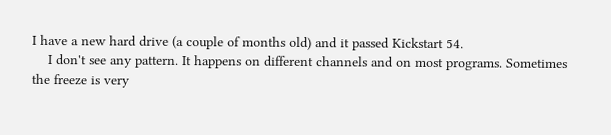I have a new hard drive (a couple of months old) and it passed Kickstart 54.
    I don't see any pattern. It happens on different channels and on most programs. Sometimes the freeze is very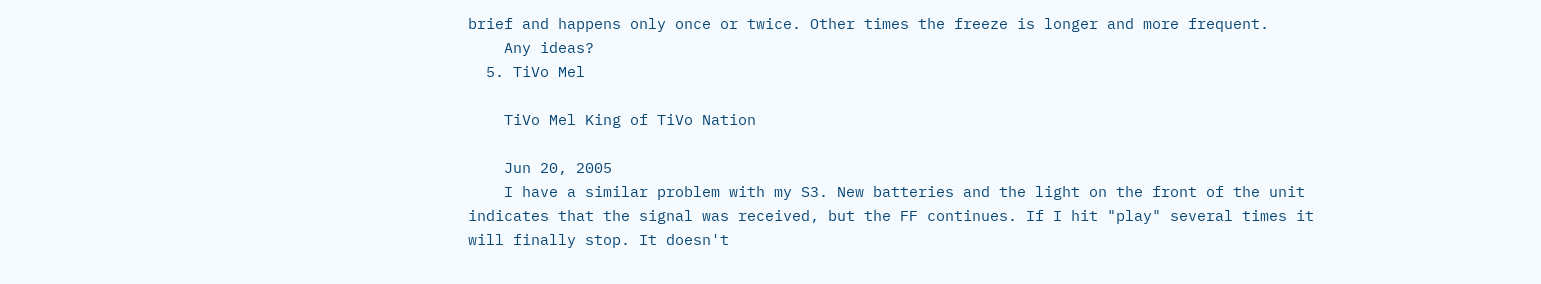brief and happens only once or twice. Other times the freeze is longer and more frequent.
    Any ideas?
  5. TiVo Mel

    TiVo Mel King of TiVo Nation

    Jun 20, 2005
    I have a similar problem with my S3. New batteries and the light on the front of the unit indicates that the signal was received, but the FF continues. If I hit "play" several times it will finally stop. It doesn't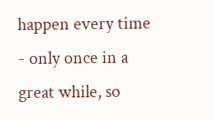happen every time - only once in a great while, so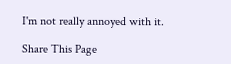I'm not really annoyed with it.

Share This Page